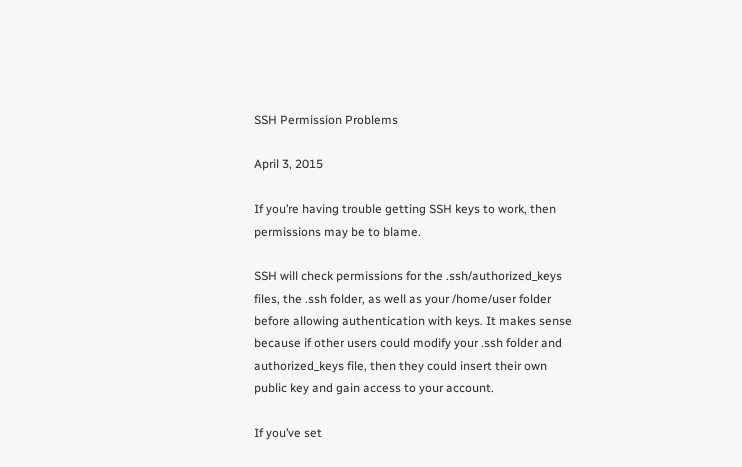SSH Permission Problems

April 3, 2015

If you’re having trouble getting SSH keys to work, then permissions may be to blame.

SSH will check permissions for the .ssh/authorized_keys files, the .ssh folder, as well as your /home/user folder before allowing authentication with keys. It makes sense because if other users could modify your .ssh folder and authorized_keys file, then they could insert their own public key and gain access to your account.

If you’ve set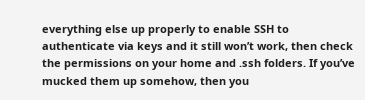everything else up properly to enable SSH to authenticate via keys and it still won’t work, then check the permissions on your home and .ssh folders. If you’ve mucked them up somehow, then you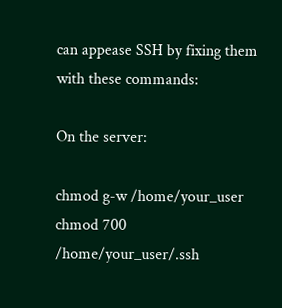can appease SSH by fixing them with these commands:

On the server:

chmod g-w /home/your_user
chmod 700 /home/your_user/.ssh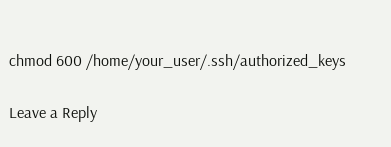chmod 600 /home/your_user/.ssh/authorized_keys

Leave a Reply